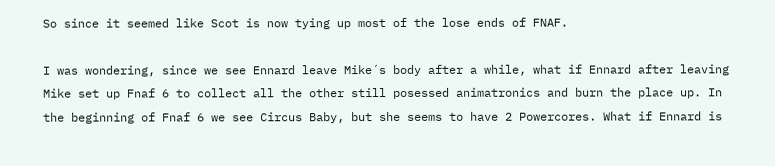So since it seemed like Scot is now tying up most of the lose ends of FNAF.

I was wondering, since we see Ennard leave Mike´s body after a while, what if Ennard after leaving Mike set up Fnaf 6 to collect all the other still posessed animatronics and burn the place up. In the beginning of Fnaf 6 we see Circus Baby, but she seems to have 2 Powercores. What if Ennard is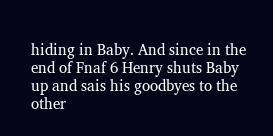hiding in Baby. And since in the end of Fnaf 6 Henry shuts Baby up and sais his goodbyes to the other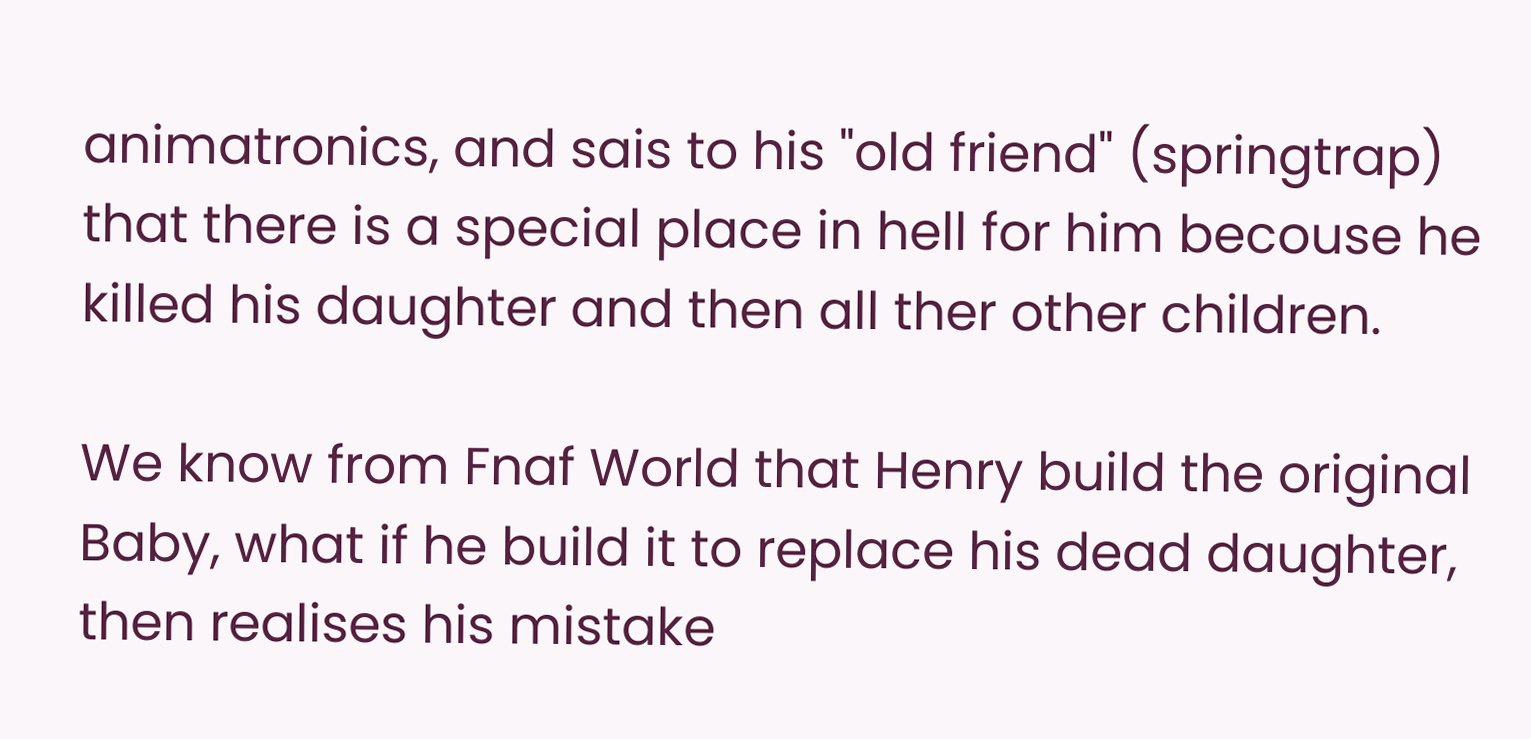animatronics, and sais to his "old friend" (springtrap) that there is a special place in hell for him becouse he killed his daughter and then all ther other children.

We know from Fnaf World that Henry build the original Baby, what if he build it to replace his dead daughter, then realises his mistake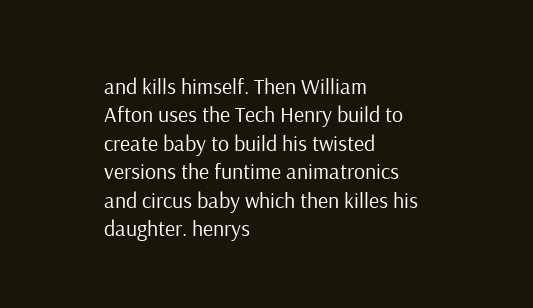and kills himself. Then William Afton uses the Tech Henry build to create baby to build his twisted versions the funtime animatronics and circus baby which then killes his daughter. henrys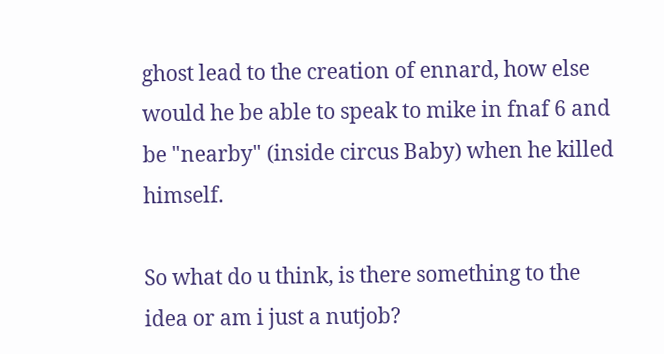ghost lead to the creation of ennard, how else would he be able to speak to mike in fnaf 6 and be "nearby" (inside circus Baby) when he killed himself.

So what do u think, is there something to the idea or am i just a nutjob?